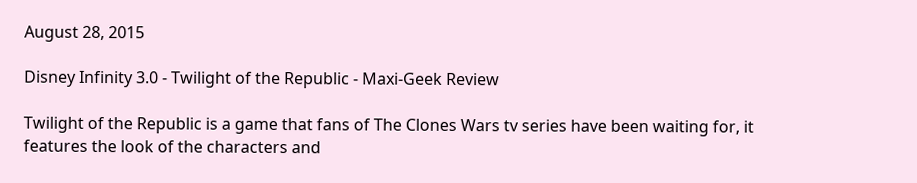August 28, 2015

Disney Infinity 3.0 - Twilight of the Republic - Maxi-Geek Review

Twilight of the Republic is a game that fans of The Clones Wars tv series have been waiting for, it features the look of the characters and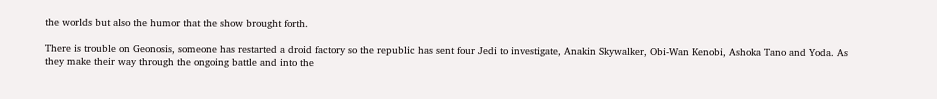the worlds but also the humor that the show brought forth.

There is trouble on Geonosis, someone has restarted a droid factory so the republic has sent four Jedi to investigate, Anakin Skywalker, Obi-Wan Kenobi, Ashoka Tano and Yoda. As they make their way through the ongoing battle and into the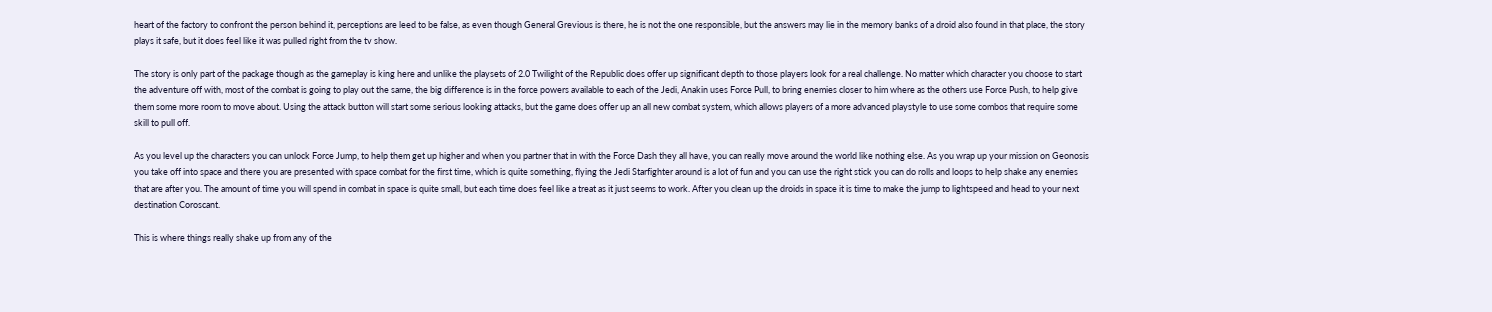heart of the factory to confront the person behind it, perceptions are leed to be false, as even though General Grevious is there, he is not the one responsible, but the answers may lie in the memory banks of a droid also found in that place, the story plays it safe, but it does feel like it was pulled right from the tv show.

The story is only part of the package though as the gameplay is king here and unlike the playsets of 2.0 Twilight of the Republic does offer up significant depth to those players look for a real challenge. No matter which character you choose to start the adventure off with, most of the combat is going to play out the same, the big difference is in the force powers available to each of the Jedi, Anakin uses Force Pull, to bring enemies closer to him where as the others use Force Push, to help give them some more room to move about. Using the attack button will start some serious looking attacks, but the game does offer up an all new combat system, which allows players of a more advanced playstyle to use some combos that require some skill to pull off.

As you level up the characters you can unlock Force Jump, to help them get up higher and when you partner that in with the Force Dash they all have, you can really move around the world like nothing else. As you wrap up your mission on Geonosis you take off into space and there you are presented with space combat for the first time, which is quite something, flying the Jedi Starfighter around is a lot of fun and you can use the right stick you can do rolls and loops to help shake any enemies that are after you. The amount of time you will spend in combat in space is quite small, but each time does feel like a treat as it just seems to work. After you clean up the droids in space it is time to make the jump to lightspeed and head to your next destination Coroscant.

This is where things really shake up from any of the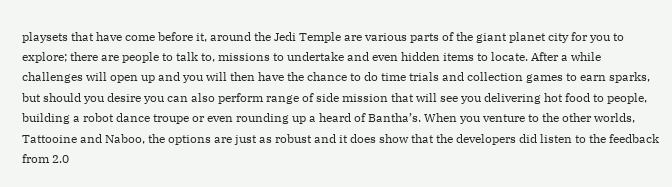playsets that have come before it, around the Jedi Temple are various parts of the giant planet city for you to explore; there are people to talk to, missions to undertake and even hidden items to locate. After a while challenges will open up and you will then have the chance to do time trials and collection games to earn sparks, but should you desire you can also perform range of side mission that will see you delivering hot food to people, building a robot dance troupe or even rounding up a heard of Bantha’s. When you venture to the other worlds, Tattooine and Naboo, the options are just as robust and it does show that the developers did listen to the feedback from 2.0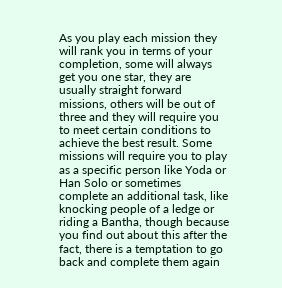As you play each mission they will rank you in terms of your completion, some will always get you one star, they are usually straight forward missions, others will be out of three and they will require you to meet certain conditions to achieve the best result. Some missions will require you to play as a specific person like Yoda or Han Solo or sometimes complete an additional task, like knocking people of a ledge or riding a Bantha, though because you find out about this after the fact, there is a temptation to go back and complete them again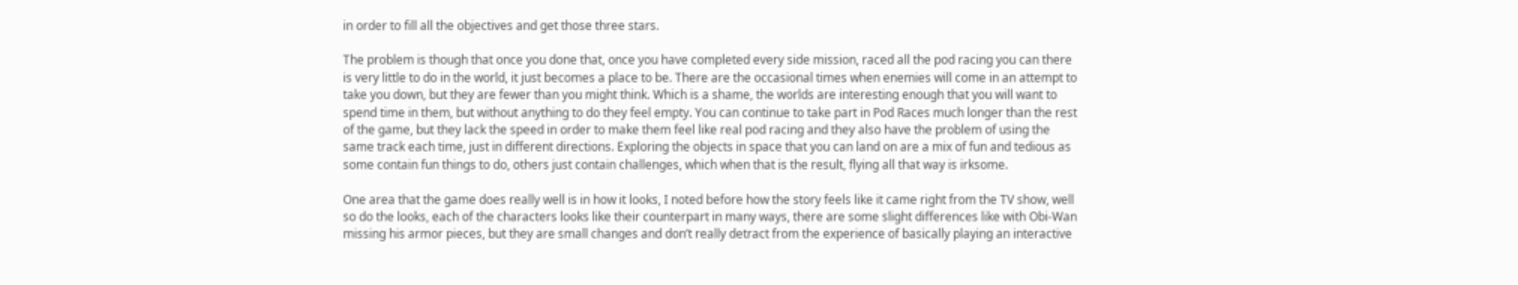in order to fill all the objectives and get those three stars.

The problem is though that once you done that, once you have completed every side mission, raced all the pod racing you can there is very little to do in the world, it just becomes a place to be. There are the occasional times when enemies will come in an attempt to take you down, but they are fewer than you might think. Which is a shame, the worlds are interesting enough that you will want to spend time in them, but without anything to do they feel empty. You can continue to take part in Pod Races much longer than the rest of the game, but they lack the speed in order to make them feel like real pod racing and they also have the problem of using the same track each time, just in different directions. Exploring the objects in space that you can land on are a mix of fun and tedious as some contain fun things to do, others just contain challenges, which when that is the result, flying all that way is irksome.

One area that the game does really well is in how it looks, I noted before how the story feels like it came right from the TV show, well so do the looks, each of the characters looks like their counterpart in many ways, there are some slight differences like with Obi-Wan missing his armor pieces, but they are small changes and don’t really detract from the experience of basically playing an interactive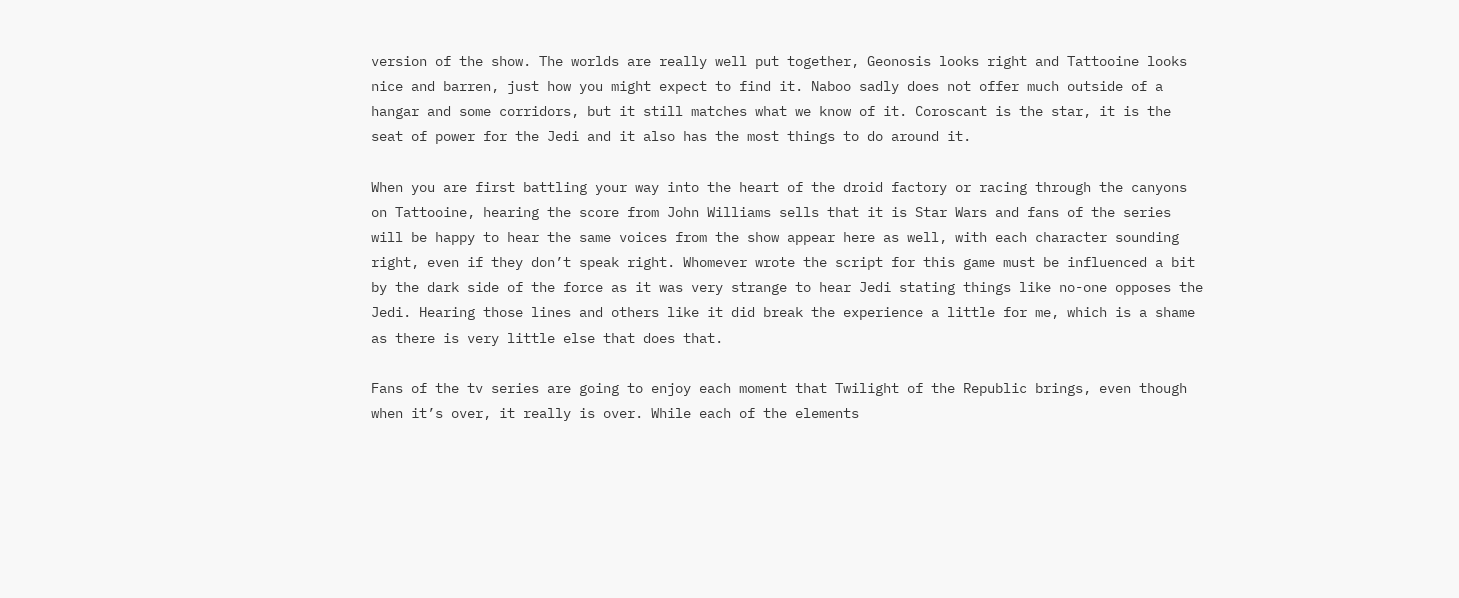version of the show. The worlds are really well put together, Geonosis looks right and Tattooine looks nice and barren, just how you might expect to find it. Naboo sadly does not offer much outside of a hangar and some corridors, but it still matches what we know of it. Coroscant is the star, it is the seat of power for the Jedi and it also has the most things to do around it.

When you are first battling your way into the heart of the droid factory or racing through the canyons on Tattooine, hearing the score from John Williams sells that it is Star Wars and fans of the series will be happy to hear the same voices from the show appear here as well, with each character sounding right, even if they don’t speak right. Whomever wrote the script for this game must be influenced a bit by the dark side of the force as it was very strange to hear Jedi stating things like no-one opposes the Jedi. Hearing those lines and others like it did break the experience a little for me, which is a shame as there is very little else that does that.

Fans of the tv series are going to enjoy each moment that Twilight of the Republic brings, even though when it’s over, it really is over. While each of the elements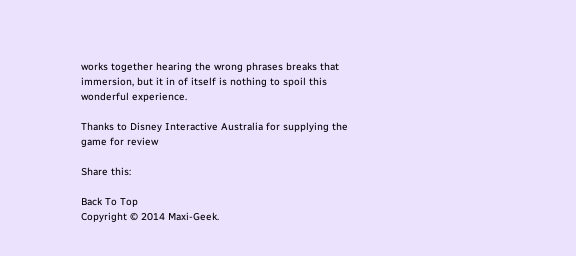works together hearing the wrong phrases breaks that immersion, but it in of itself is nothing to spoil this wonderful experience.

Thanks to Disney Interactive Australia for supplying the game for review

Share this:

Back To Top
Copyright © 2014 Maxi-Geek.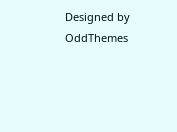Designed by OddThemes